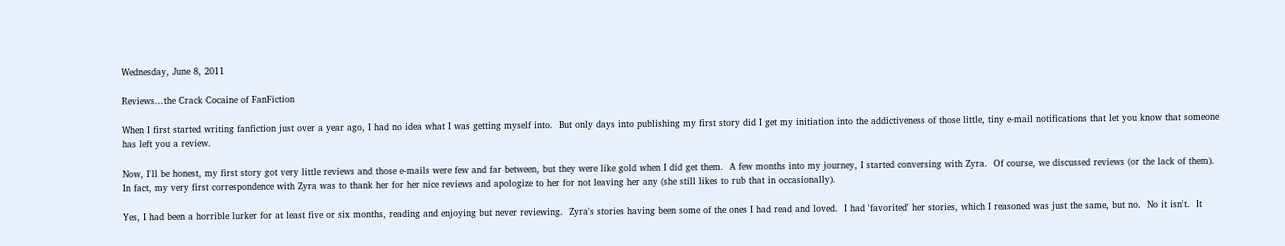Wednesday, June 8, 2011

Reviews...the Crack Cocaine of FanFiction

When I first started writing fanfiction just over a year ago, I had no idea what I was getting myself into.  But only days into publishing my first story did I get my initiation into the addictiveness of those little, tiny e-mail notifications that let you know that someone has left you a review.

Now, I'll be honest, my first story got very little reviews and those e-mails were few and far between, but they were like gold when I did get them.  A few months into my journey, I started conversing with Zyra.  Of course, we discussed reviews (or the lack of them).  In fact, my very first correspondence with Zyra was to thank her for her nice reviews and apologize to her for not leaving her any (she still likes to rub that in occasionally).

Yes, I had been a horrible lurker for at least five or six months, reading and enjoying but never reviewing.  Zyra's stories having been some of the ones I had read and loved.  I had 'favorited' her stories, which I reasoned was just the same, but no.  No it isn't.  It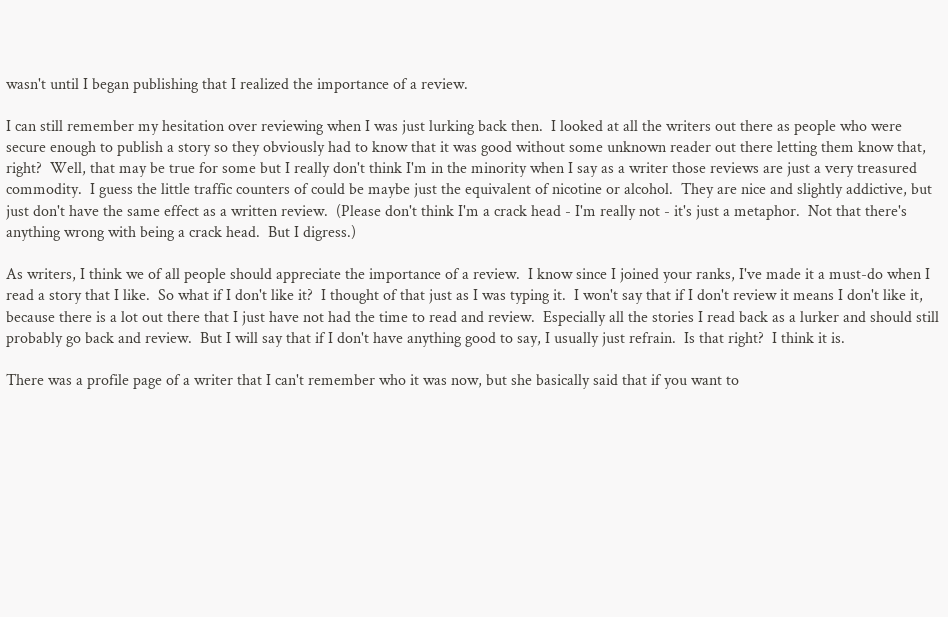wasn't until I began publishing that I realized the importance of a review.

I can still remember my hesitation over reviewing when I was just lurking back then.  I looked at all the writers out there as people who were secure enough to publish a story so they obviously had to know that it was good without some unknown reader out there letting them know that, right?  Well, that may be true for some but I really don't think I'm in the minority when I say as a writer those reviews are just a very treasured commodity.  I guess the little traffic counters of could be maybe just the equivalent of nicotine or alcohol.  They are nice and slightly addictive, but just don't have the same effect as a written review.  (Please don't think I'm a crack head - I'm really not - it's just a metaphor.  Not that there's anything wrong with being a crack head.  But I digress.)

As writers, I think we of all people should appreciate the importance of a review.  I know since I joined your ranks, I've made it a must-do when I read a story that I like.  So what if I don't like it?  I thought of that just as I was typing it.  I won't say that if I don't review it means I don't like it, because there is a lot out there that I just have not had the time to read and review.  Especially all the stories I read back as a lurker and should still probably go back and review.  But I will say that if I don't have anything good to say, I usually just refrain.  Is that right?  I think it is.

There was a profile page of a writer that I can't remember who it was now, but she basically said that if you want to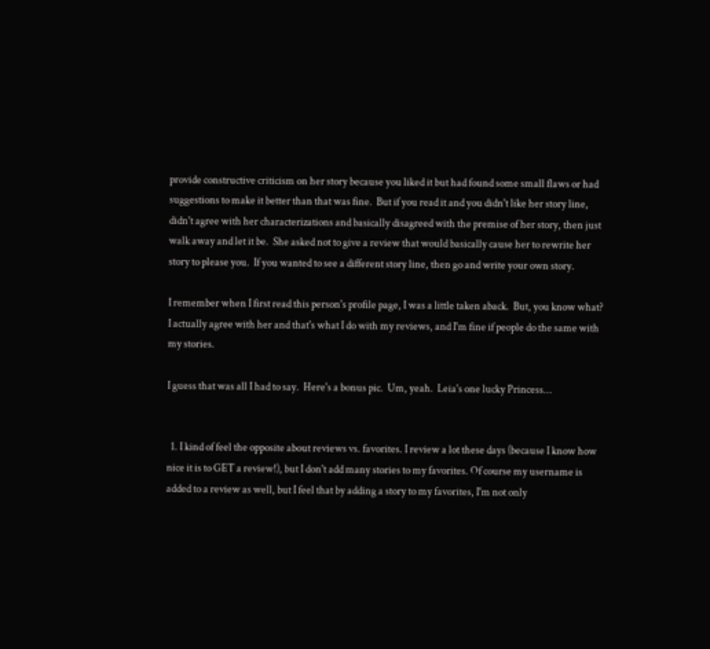provide constructive criticism on her story because you liked it but had found some small flaws or had suggestions to make it better than that was fine.  But if you read it and you didn't like her story line, didn't agree with her characterizations and basically disagreed with the premise of her story, then just walk away and let it be.  She asked not to give a review that would basically cause her to rewrite her story to please you.  If you wanted to see a different story line, then go and write your own story.

I remember when I first read this person's profile page, I was a little taken aback.  But, you know what?  I actually agree with her and that's what I do with my reviews, and I'm fine if people do the same with my stories.

I guess that was all I had to say.  Here's a bonus pic.  Um, yeah.  Leia's one lucky Princess...


  1. I kind of feel the opposite about reviews vs. favorites. I review a lot these days (because I know how nice it is to GET a review!), but I don't add many stories to my favorites. Of course my username is added to a review as well, but I feel that by adding a story to my favorites, I'm not only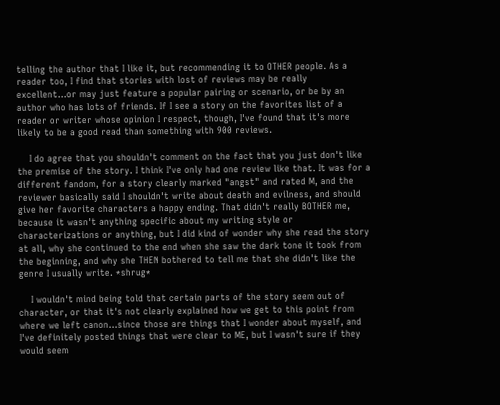telling the author that I like it, but recommending it to OTHER people. As a reader too, I find that stories with lost of reviews may be really excellent...or may just feature a popular pairing or scenario, or be by an author who has lots of friends. If I see a story on the favorites list of a reader or writer whose opinion I respect, though, I've found that it's more likely to be a good read than something with 900 reviews.

    I do agree that you shouldn't comment on the fact that you just don't like the premise of the story. I think I've only had one review like that. It was for a different fandom, for a story clearly marked "angst" and rated M, and the reviewer basically said I shouldn't write about death and evilness, and should give her favorite characters a happy ending. That didn't really BOTHER me, because it wasn't anything specific about my writing style or characterizations or anything, but I did kind of wonder why she read the story at all, why she continued to the end when she saw the dark tone it took from the beginning, and why she THEN bothered to tell me that she didn't like the genre I usually write. *shrug*

    I wouldn't mind being told that certain parts of the story seem out of character, or that it's not clearly explained how we get to this point from where we left canon...since those are things that I wonder about myself, and I've definitely posted things that were clear to ME, but I wasn't sure if they would seem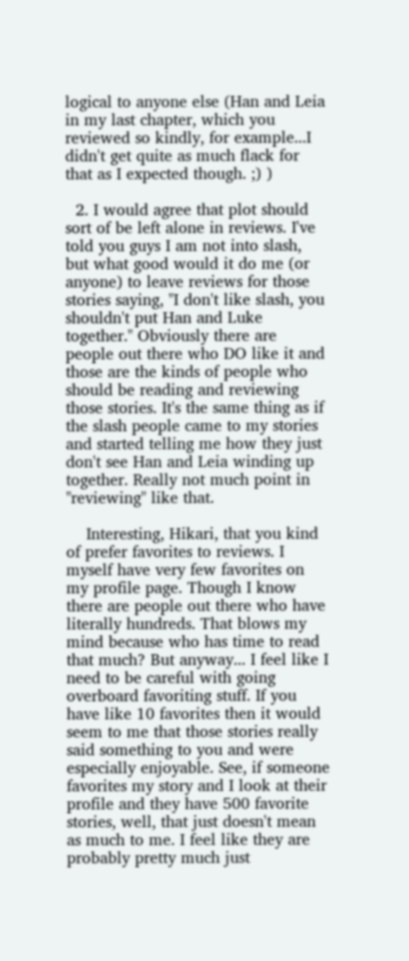logical to anyone else (Han and Leia in my last chapter, which you reviewed so kindly, for example...I didn't get quite as much flack for that as I expected though. ;) )

  2. I would agree that plot should sort of be left alone in reviews. I've told you guys I am not into slash, but what good would it do me (or anyone) to leave reviews for those stories saying, "I don't like slash, you shouldn't put Han and Luke together." Obviously there are people out there who DO like it and those are the kinds of people who should be reading and reviewing those stories. It's the same thing as if the slash people came to my stories and started telling me how they just don't see Han and Leia winding up together. Really not much point in "reviewing" like that.

    Interesting, Hikari, that you kind of prefer favorites to reviews. I myself have very few favorites on my profile page. Though I know there are people out there who have literally hundreds. That blows my mind because who has time to read that much? But anyway... I feel like I need to be careful with going overboard favoriting stuff. If you have like 10 favorites then it would seem to me that those stories really said something to you and were especially enjoyable. See, if someone favorites my story and I look at their profile and they have 500 favorite stories, well, that just doesn't mean as much to me. I feel like they are probably pretty much just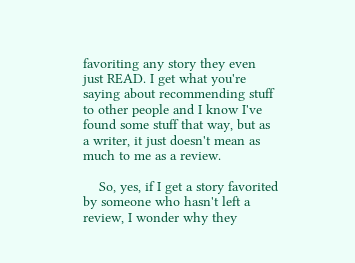favoriting any story they even just READ. I get what you're saying about recommending stuff to other people and I know I've found some stuff that way, but as a writer, it just doesn't mean as much to me as a review.

    So, yes, if I get a story favorited by someone who hasn't left a review, I wonder why they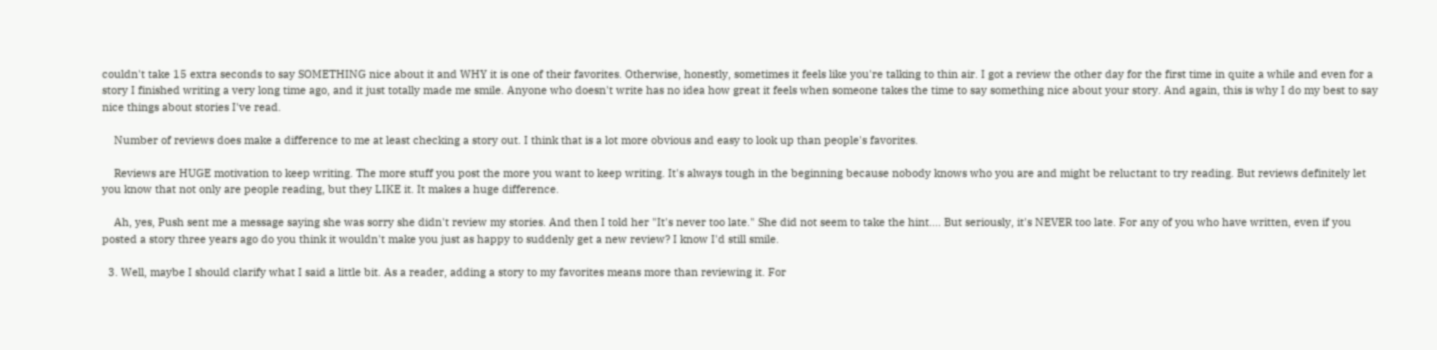couldn't take 15 extra seconds to say SOMETHING nice about it and WHY it is one of their favorites. Otherwise, honestly, sometimes it feels like you're talking to thin air. I got a review the other day for the first time in quite a while and even for a story I finished writing a very long time ago, and it just totally made me smile. Anyone who doesn't write has no idea how great it feels when someone takes the time to say something nice about your story. And again, this is why I do my best to say nice things about stories I've read.

    Number of reviews does make a difference to me at least checking a story out. I think that is a lot more obvious and easy to look up than people's favorites.

    Reviews are HUGE motivation to keep writing. The more stuff you post the more you want to keep writing. It's always tough in the beginning because nobody knows who you are and might be reluctant to try reading. But reviews definitely let you know that not only are people reading, but they LIKE it. It makes a huge difference.

    Ah, yes, Push sent me a message saying she was sorry she didn't review my stories. And then I told her "It's never too late." She did not seem to take the hint.... But seriously, it's NEVER too late. For any of you who have written, even if you posted a story three years ago do you think it wouldn't make you just as happy to suddenly get a new review? I know I'd still smile.

  3. Well, maybe I should clarify what I said a little bit. As a reader, adding a story to my favorites means more than reviewing it. For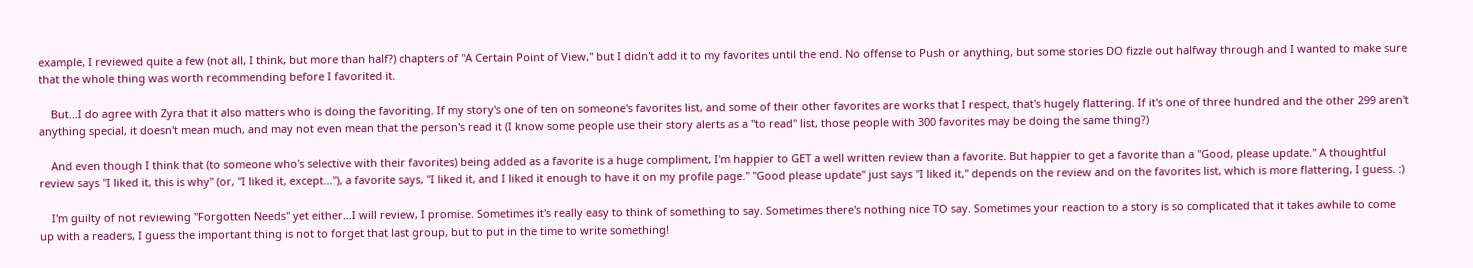example, I reviewed quite a few (not all, I think, but more than half?) chapters of "A Certain Point of View," but I didn't add it to my favorites until the end. No offense to Push or anything, but some stories DO fizzle out halfway through and I wanted to make sure that the whole thing was worth recommending before I favorited it.

    But...I do agree with Zyra that it also matters who is doing the favoriting. If my story's one of ten on someone's favorites list, and some of their other favorites are works that I respect, that's hugely flattering. If it's one of three hundred and the other 299 aren't anything special, it doesn't mean much, and may not even mean that the person's read it (I know some people use their story alerts as a "to read" list, those people with 300 favorites may be doing the same thing?)

    And even though I think that (to someone who's selective with their favorites) being added as a favorite is a huge compliment, I'm happier to GET a well written review than a favorite. But happier to get a favorite than a "Good, please update." A thoughtful review says "I liked it, this is why" (or, "I liked it, except..."), a favorite says, "I liked it, and I liked it enough to have it on my profile page." "Good please update" just says "I liked it," depends on the review and on the favorites list, which is more flattering, I guess. :)

    I'm guilty of not reviewing "Forgotten Needs" yet either...I will review, I promise. Sometimes it's really easy to think of something to say. Sometimes there's nothing nice TO say. Sometimes your reaction to a story is so complicated that it takes awhile to come up with a readers, I guess the important thing is not to forget that last group, but to put in the time to write something!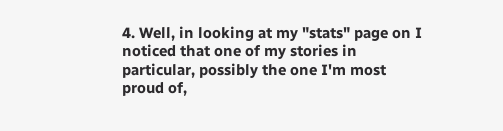4. Well, in looking at my "stats" page on I noticed that one of my stories in particular, possibly the one I'm most proud of,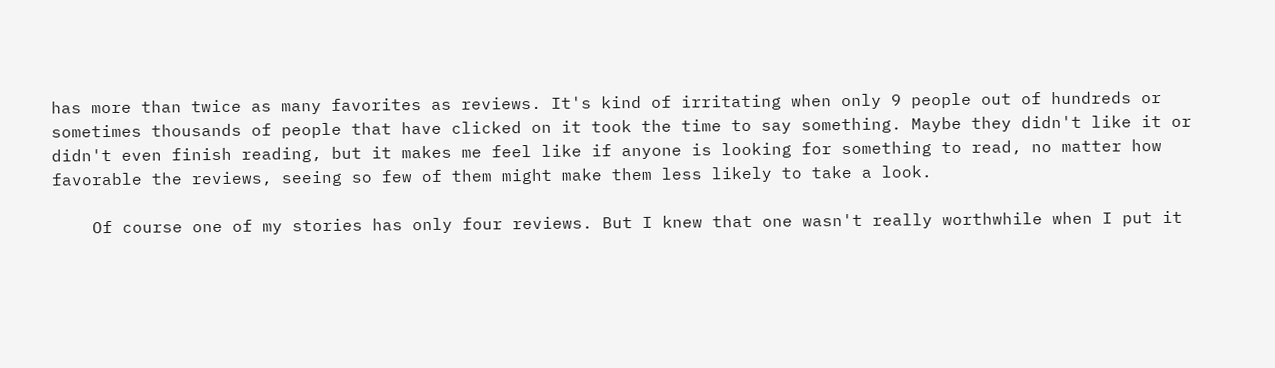has more than twice as many favorites as reviews. It's kind of irritating when only 9 people out of hundreds or sometimes thousands of people that have clicked on it took the time to say something. Maybe they didn't like it or didn't even finish reading, but it makes me feel like if anyone is looking for something to read, no matter how favorable the reviews, seeing so few of them might make them less likely to take a look.

    Of course one of my stories has only four reviews. But I knew that one wasn't really worthwhile when I put it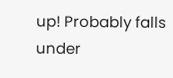up! Probably falls under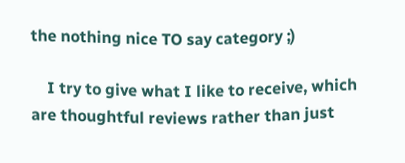the nothing nice TO say category ;)

    I try to give what I like to receive, which are thoughtful reviews rather than just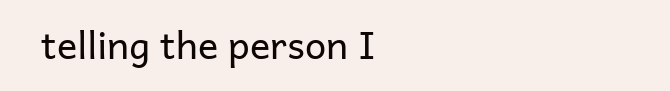telling the person I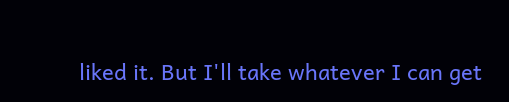liked it. But I'll take whatever I can get